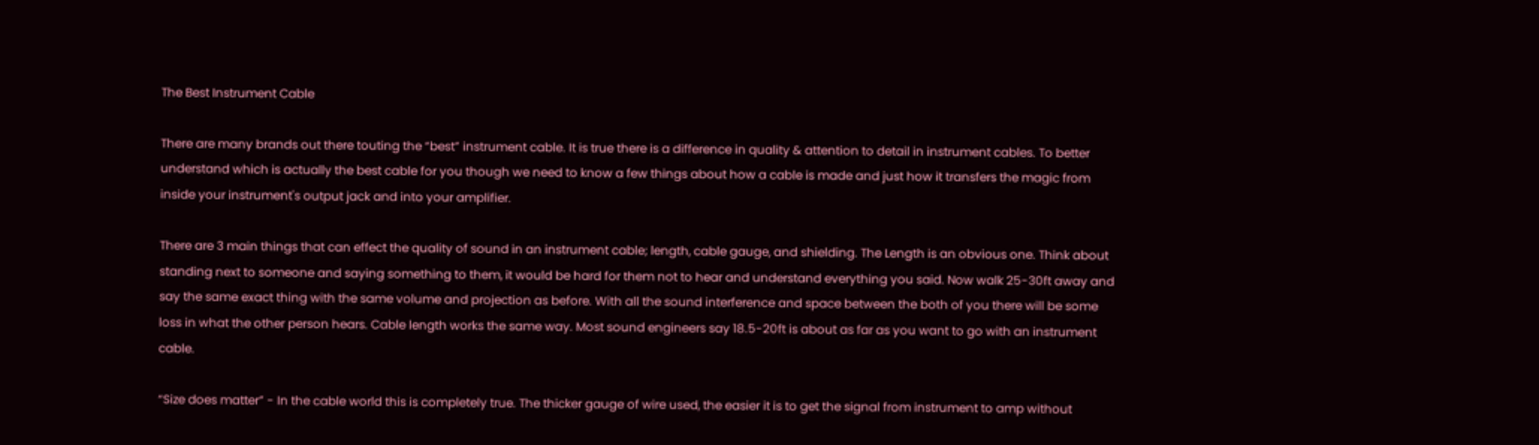The Best Instrument Cable

There are many brands out there touting the “best” instrument cable. It is true there is a difference in quality & attention to detail in instrument cables. To better understand which is actually the best cable for you though we need to know a few things about how a cable is made and just how it transfers the magic from inside your instrument's output jack and into your amplifier.

There are 3 main things that can effect the quality of sound in an instrument cable; length, cable gauge, and shielding. The Length is an obvious one. Think about standing next to someone and saying something to them, it would be hard for them not to hear and understand everything you said. Now walk 25-30ft away and say the same exact thing with the same volume and projection as before. With all the sound interference and space between the both of you there will be some loss in what the other person hears. Cable length works the same way. Most sound engineers say 18.5-20ft is about as far as you want to go with an instrument cable.

“Size does matter” - In the cable world this is completely true. The thicker gauge of wire used, the easier it is to get the signal from instrument to amp without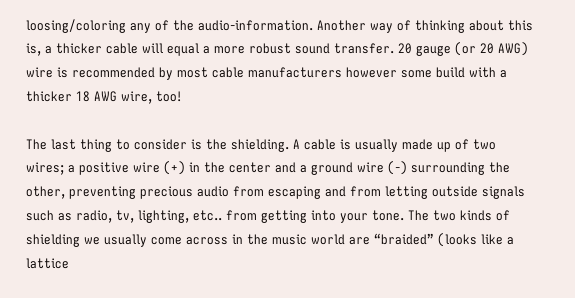loosing/coloring any of the audio-information. Another way of thinking about this is, a thicker cable will equal a more robust sound transfer. 20 gauge (or 20 AWG) wire is recommended by most cable manufacturers however some build with a thicker 18 AWG wire, too!

The last thing to consider is the shielding. A cable is usually made up of two wires; a positive wire (+) in the center and a ground wire (-) surrounding the other, preventing precious audio from escaping and from letting outside signals such as radio, tv, lighting, etc.. from getting into your tone. The two kinds of shielding we usually come across in the music world are “braided” (looks like a lattice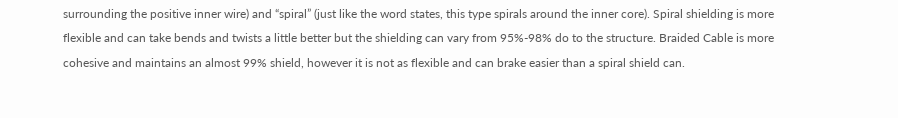surrounding the positive inner wire) and “spiral” (just like the word states, this type spirals around the inner core). Spiral shielding is more flexible and can take bends and twists a little better but the shielding can vary from 95%-98% do to the structure. Braided Cable is more cohesive and maintains an almost 99% shield, however it is not as flexible and can brake easier than a spiral shield can.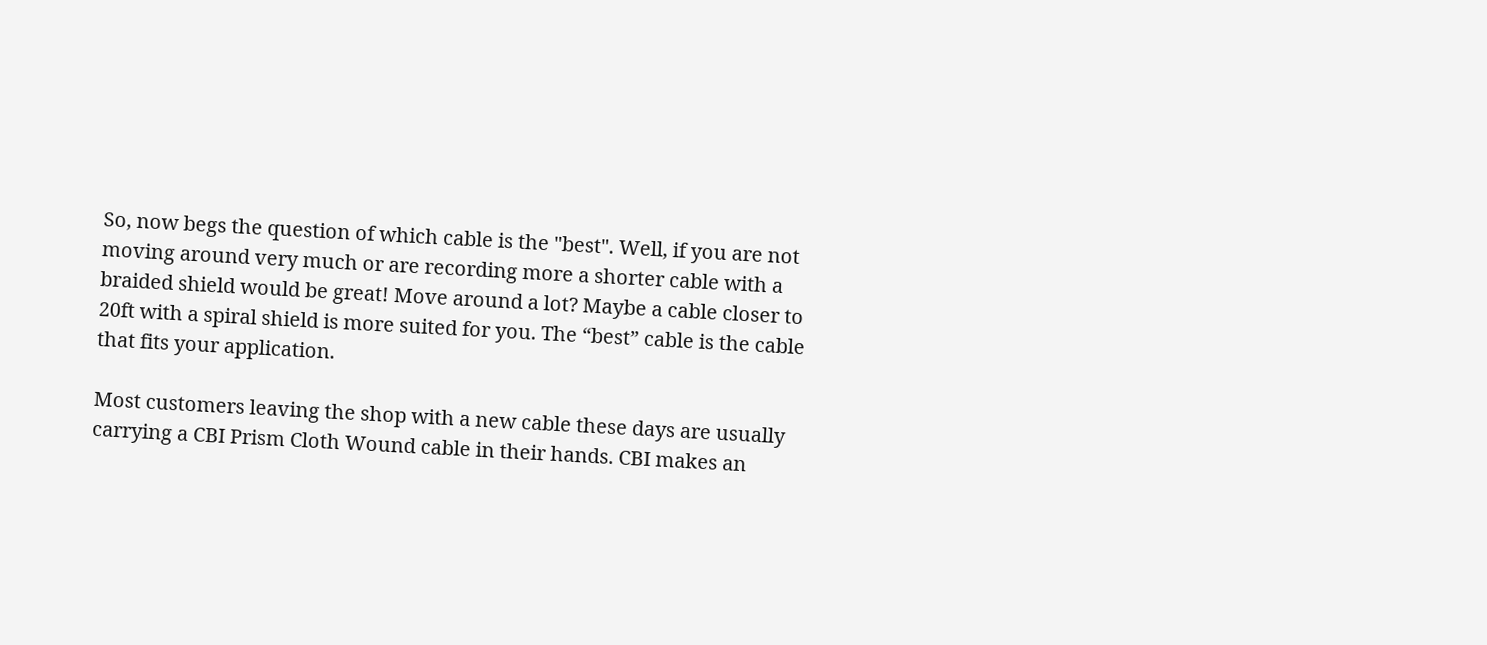So, now begs the question of which cable is the "best". Well, if you are not moving around very much or are recording more a shorter cable with a braided shield would be great! Move around a lot? Maybe a cable closer to 20ft with a spiral shield is more suited for you. The “best” cable is the cable that fits your application.

Most customers leaving the shop with a new cable these days are usually carrying a CBI Prism Cloth Wound cable in their hands. CBI makes an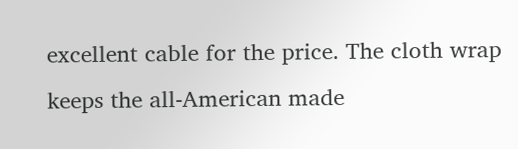excellent cable for the price. The cloth wrap keeps the all-American made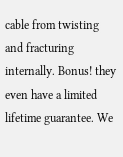cable from twisting and fracturing internally. Bonus! they even have a limited lifetime guarantee. We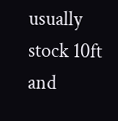usually stock 10ft and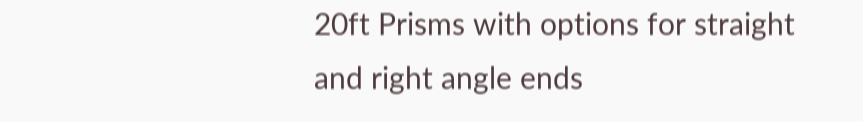20ft Prisms with options for straight and right angle ends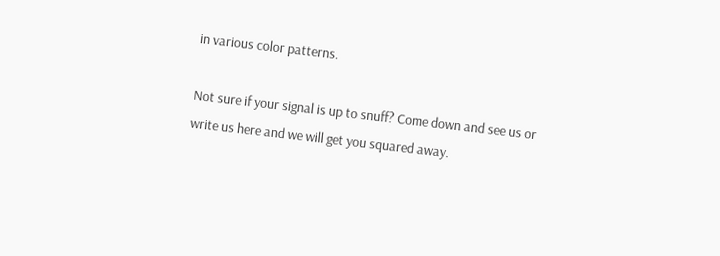in various color patterns.

Not sure if your signal is up to snuff? Come down and see us or write us here and we will get you squared away.